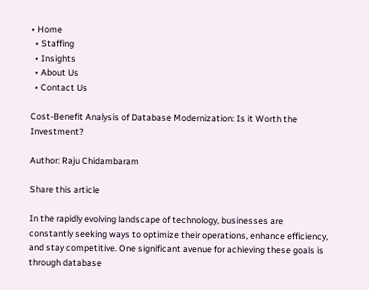• Home
  • Staffing
  • Insights
  • About Us
  • Contact Us

Cost-Benefit Analysis of Database Modernization: Is it Worth the Investment?

Author: Raju Chidambaram

Share this article

In the rapidly evolving landscape of technology, businesses are constantly seeking ways to optimize their operations, enhance efficiency, and stay competitive. One significant avenue for achieving these goals is through database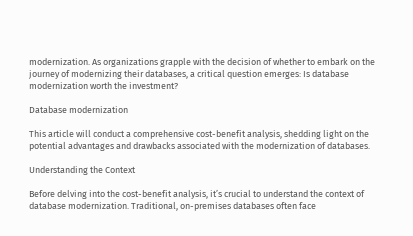modernization. As organizations grapple with the decision of whether to embark on the journey of modernizing their databases, a critical question emerges: Is database modernization worth the investment?

Database modernization

This article will conduct a comprehensive cost-benefit analysis, shedding light on the potential advantages and drawbacks associated with the modernization of databases.

Understanding the Context

Before delving into the cost-benefit analysis, it’s crucial to understand the context of database modernization. Traditional, on-premises databases often face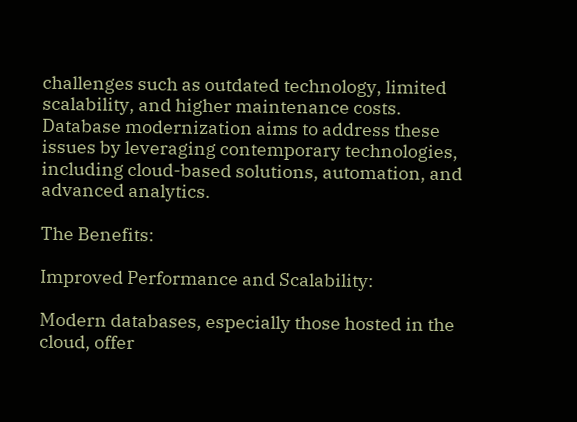challenges such as outdated technology, limited scalability, and higher maintenance costs. Database modernization aims to address these issues by leveraging contemporary technologies, including cloud-based solutions, automation, and advanced analytics.

The Benefits:

Improved Performance and Scalability:

Modern databases, especially those hosted in the cloud, offer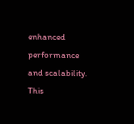enhanced performance and scalability. This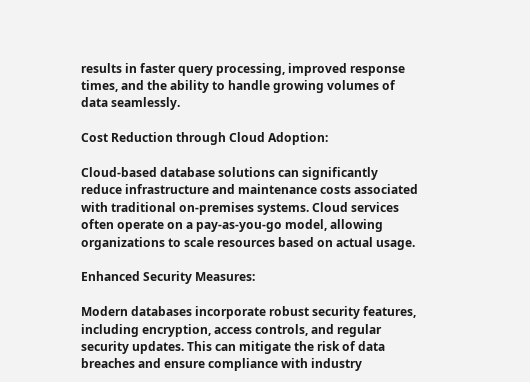results in faster query processing, improved response times, and the ability to handle growing volumes of data seamlessly.

Cost Reduction through Cloud Adoption:

Cloud-based database solutions can significantly reduce infrastructure and maintenance costs associated with traditional on-premises systems. Cloud services often operate on a pay-as-you-go model, allowing organizations to scale resources based on actual usage.

Enhanced Security Measures:

Modern databases incorporate robust security features, including encryption, access controls, and regular security updates. This can mitigate the risk of data breaches and ensure compliance with industry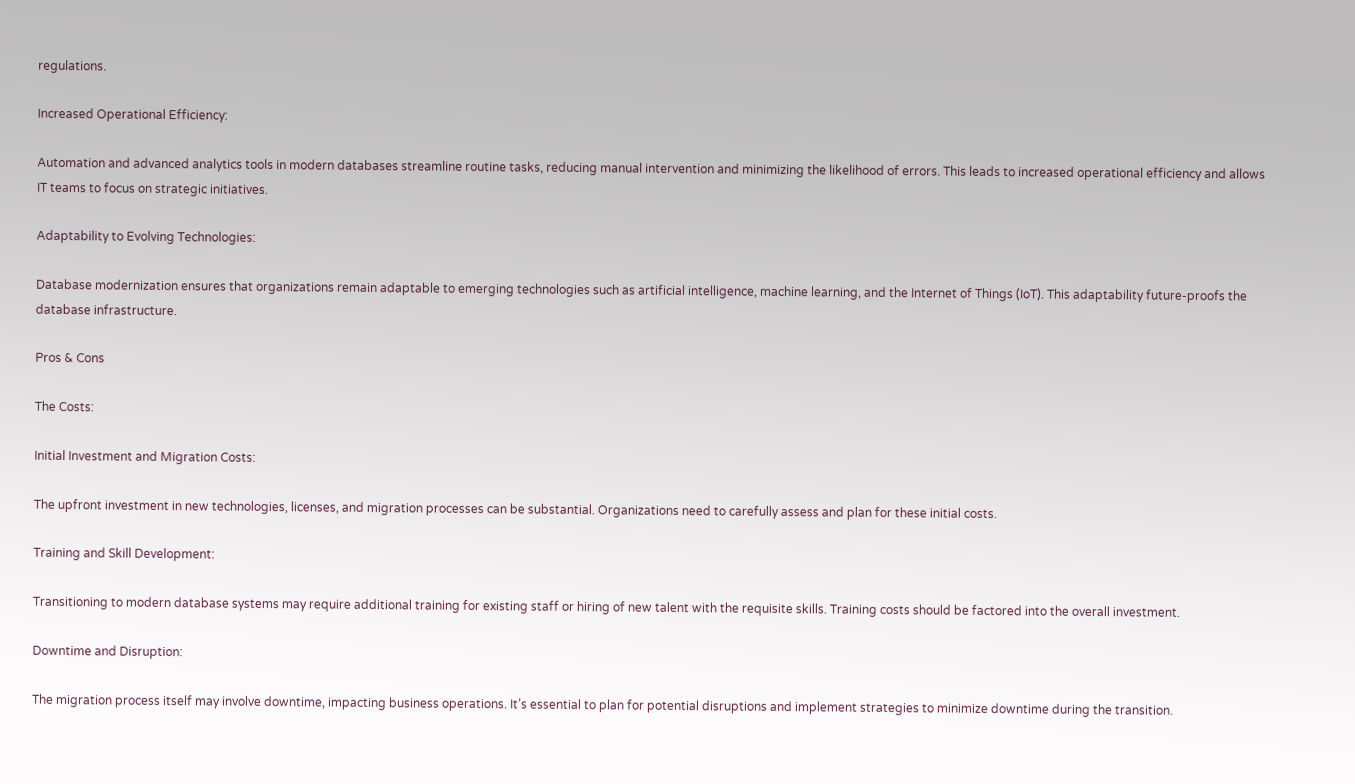regulations.

Increased Operational Efficiency:

Automation and advanced analytics tools in modern databases streamline routine tasks, reducing manual intervention and minimizing the likelihood of errors. This leads to increased operational efficiency and allows IT teams to focus on strategic initiatives.

Adaptability to Evolving Technologies:

Database modernization ensures that organizations remain adaptable to emerging technologies such as artificial intelligence, machine learning, and the Internet of Things (IoT). This adaptability future-proofs the database infrastructure.

Pros & Cons

The Costs:

Initial Investment and Migration Costs:

The upfront investment in new technologies, licenses, and migration processes can be substantial. Organizations need to carefully assess and plan for these initial costs.

Training and Skill Development:

Transitioning to modern database systems may require additional training for existing staff or hiring of new talent with the requisite skills. Training costs should be factored into the overall investment.

Downtime and Disruption:

The migration process itself may involve downtime, impacting business operations. It’s essential to plan for potential disruptions and implement strategies to minimize downtime during the transition.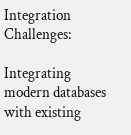Integration Challenges:

Integrating modern databases with existing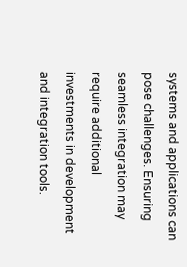systems and applications can pose challenges. Ensuring seamless integration may require additional investments in development and integration tools.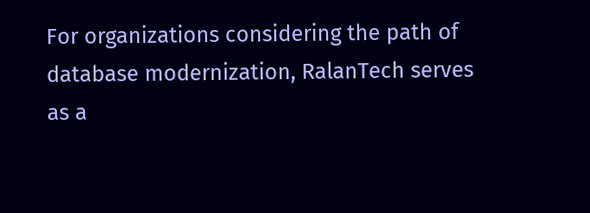For organizations considering the path of database modernization, RalanTech serves as a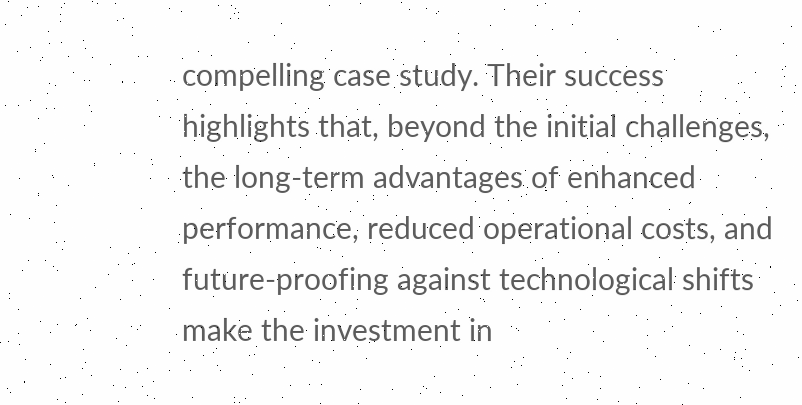compelling case study. Their success highlights that, beyond the initial challenges, the long-term advantages of enhanced performance, reduced operational costs, and future-proofing against technological shifts make the investment in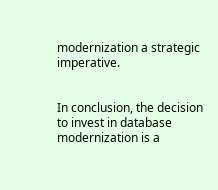modernization a strategic imperative.


In conclusion, the decision to invest in database modernization is a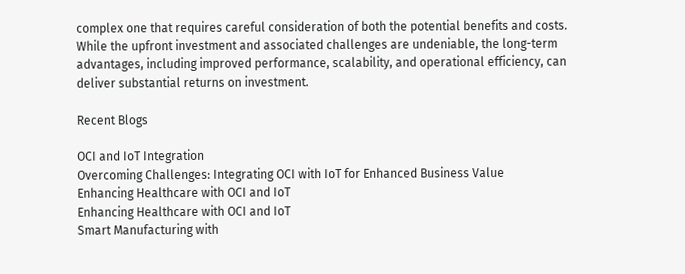complex one that requires careful consideration of both the potential benefits and costs. While the upfront investment and associated challenges are undeniable, the long-term advantages, including improved performance, scalability, and operational efficiency, can deliver substantial returns on investment.

Recent Blogs

OCI and IoT Integration
Overcoming Challenges: Integrating OCI with IoT for Enhanced Business Value
Enhancing Healthcare with OCI and IoT
Enhancing Healthcare with OCI and IoT
Smart Manufacturing with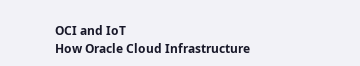OCI and IoT
How Oracle Cloud Infrastructure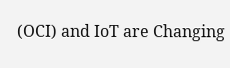(OCI) and IoT are Changing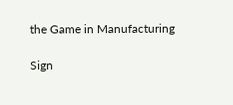the Game in Manufacturing

Sign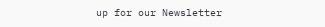up for our Newsletter